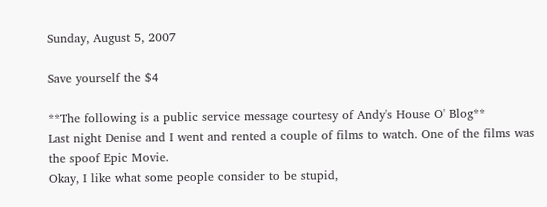Sunday, August 5, 2007

Save yourself the $4

**The following is a public service message courtesy of Andy's House O' Blog**
Last night Denise and I went and rented a couple of films to watch. One of the films was the spoof Epic Movie.
Okay, I like what some people consider to be stupid,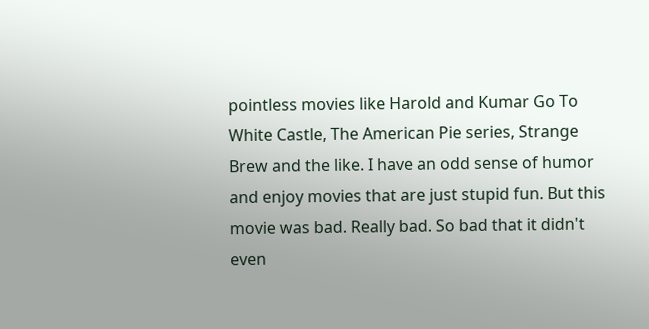pointless movies like Harold and Kumar Go To White Castle, The American Pie series, Strange Brew and the like. I have an odd sense of humor and enjoy movies that are just stupid fun. But this movie was bad. Really bad. So bad that it didn't even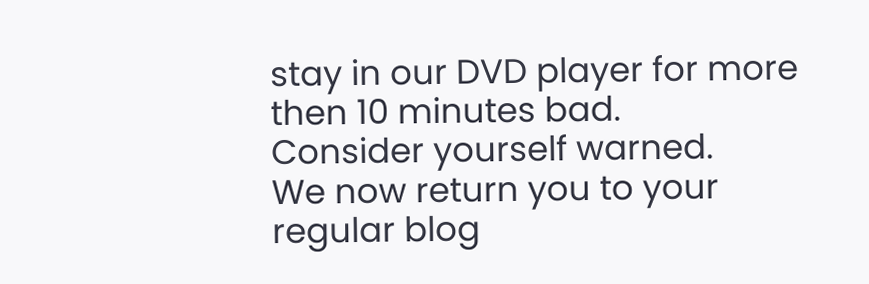stay in our DVD player for more then 10 minutes bad.
Consider yourself warned.
We now return you to your regular blog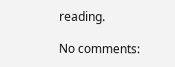reading.

No comments: